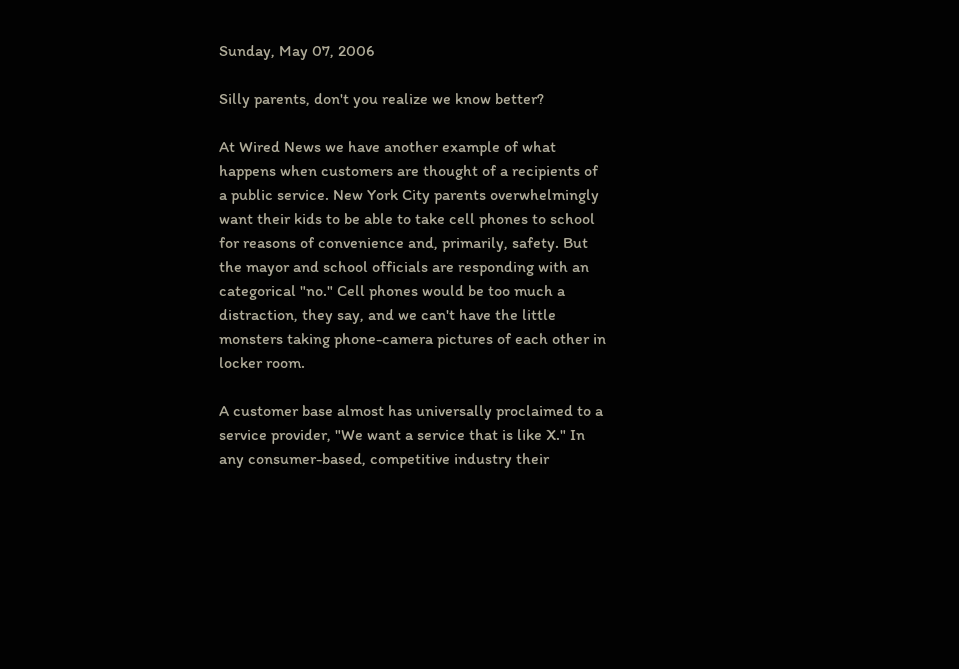Sunday, May 07, 2006

Silly parents, don't you realize we know better?

At Wired News we have another example of what happens when customers are thought of a recipients of a public service. New York City parents overwhelmingly want their kids to be able to take cell phones to school for reasons of convenience and, primarily, safety. But the mayor and school officials are responding with an categorical "no." Cell phones would be too much a distraction, they say, and we can't have the little monsters taking phone-camera pictures of each other in locker room.

A customer base almost has universally proclaimed to a service provider, "We want a service that is like X." In any consumer-based, competitive industry their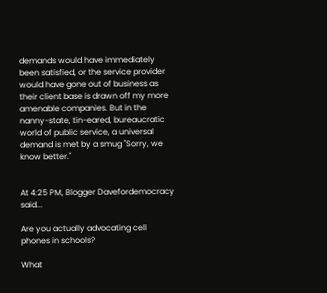demands would have immediately been satisfied, or the service provider would have gone out of business as their client base is drawn off my more amenable companies. But in the nanny-state, tin-eared, bureaucratic world of public service, a universal demand is met by a smug "Sorry, we know better."


At 4:25 PM, Blogger Davefordemocracy said...

Are you actually advocating cell phones in schools?

What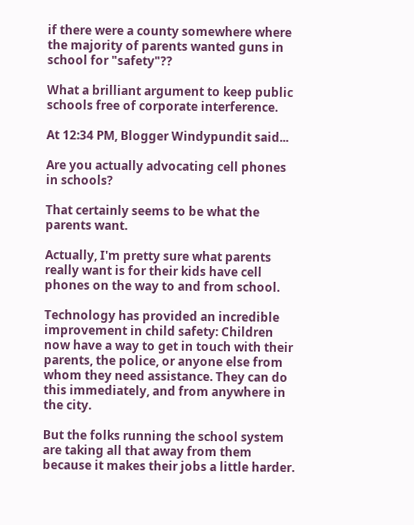if there were a county somewhere where the majority of parents wanted guns in school for "safety"??

What a brilliant argument to keep public schools free of corporate interference.

At 12:34 PM, Blogger Windypundit said...

Are you actually advocating cell phones in schools?

That certainly seems to be what the parents want.

Actually, I'm pretty sure what parents really want is for their kids have cell phones on the way to and from school.

Technology has provided an incredible improvement in child safety: Children now have a way to get in touch with their parents, the police, or anyone else from whom they need assistance. They can do this immediately, and from anywhere in the city.

But the folks running the school system are taking all that away from them because it makes their jobs a little harder.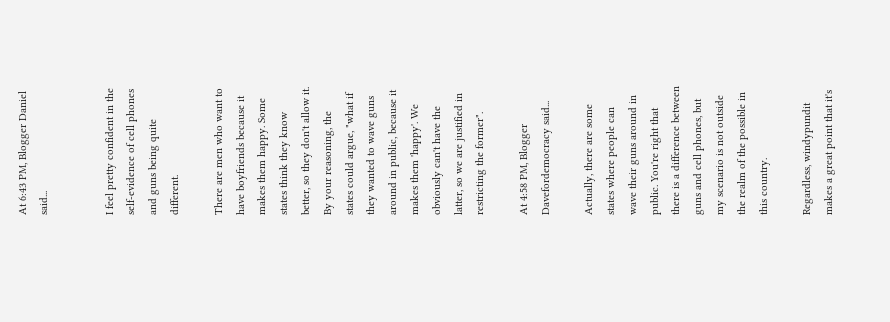At 6:43 PM, Blogger Daniel said...


I feel pretty confident in the self-evidence of cell phones and guns being quite different.

There are men who want to have boyfriends because it makes them happy. Some states think they know better, so they don't allow it. By your reasoning, the states could argue, "what if they wanted to wave guns around in public, because it makes them 'happy'. We obviously can't have the latter, so we are justified in restricting the former".

At 4:58 PM, Blogger Davefordemocracy said...

Actually, there are some states where people can wave their guns around in public. You're right that there is a difference between guns and cell phones, but my scenario is not outside the realm of the possible in this country.

Regardless, windypundit makes a great point that it's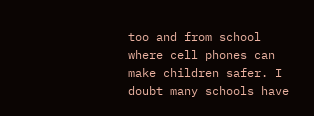too and from school where cell phones can make children safer. I doubt many schools have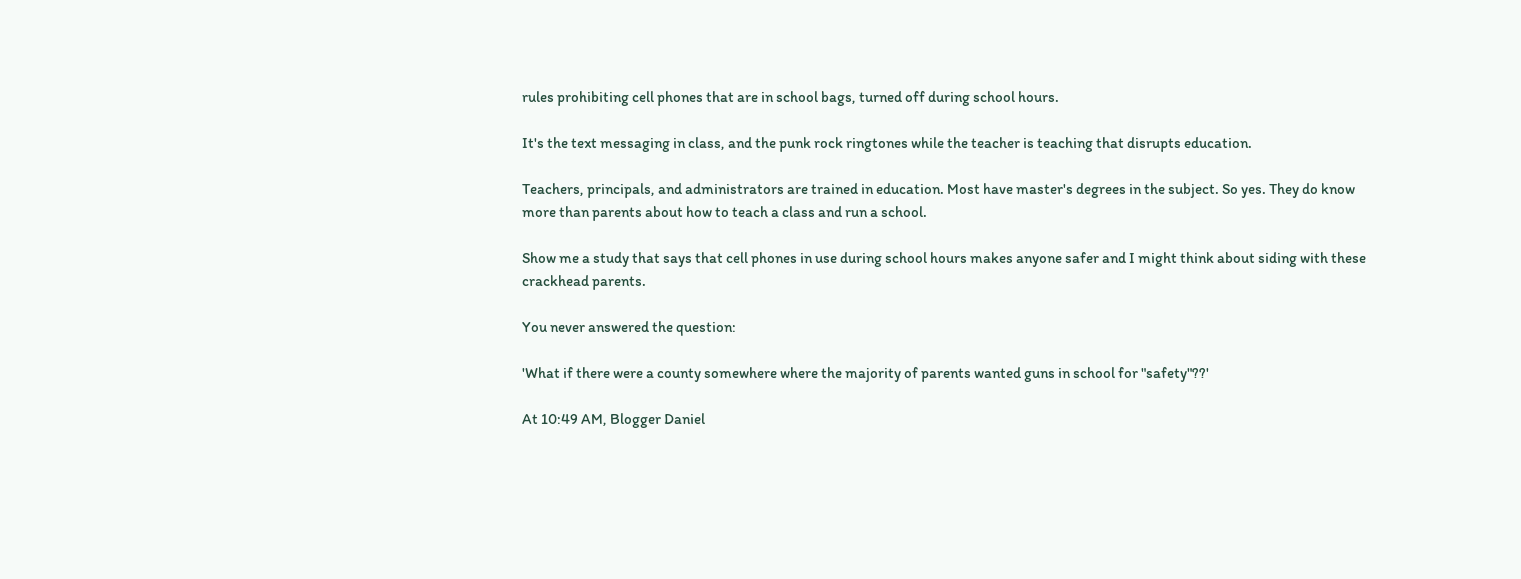rules prohibiting cell phones that are in school bags, turned off during school hours.

It's the text messaging in class, and the punk rock ringtones while the teacher is teaching that disrupts education.

Teachers, principals, and administrators are trained in education. Most have master's degrees in the subject. So yes. They do know more than parents about how to teach a class and run a school.

Show me a study that says that cell phones in use during school hours makes anyone safer and I might think about siding with these crackhead parents.

You never answered the question:

'What if there were a county somewhere where the majority of parents wanted guns in school for "safety"??'

At 10:49 AM, Blogger Daniel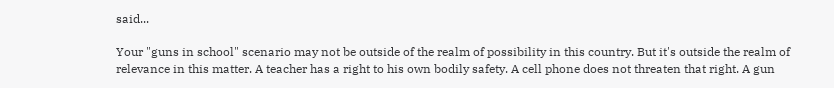said...

Your "guns in school" scenario may not be outside of the realm of possibility in this country. But it's outside the realm of relevance in this matter. A teacher has a right to his own bodily safety. A cell phone does not threaten that right. A gun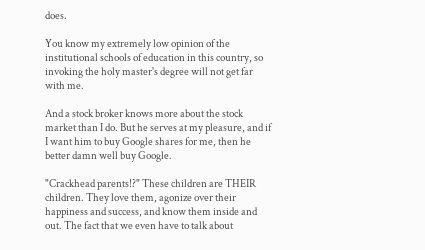does.

You know my extremely low opinion of the institutional schools of education in this country, so invoking the holy master's degree will not get far with me.

And a stock broker knows more about the stock market than I do. But he serves at my pleasure, and if I want him to buy Google shares for me, then he better damn well buy Google.

"Crackhead parents!?" These children are THEIR children. They love them, agonize over their happiness and success, and know them inside and out. The fact that we even have to talk about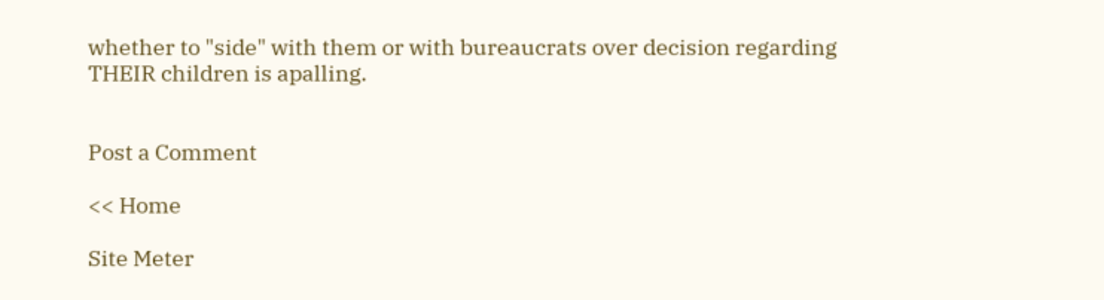whether to "side" with them or with bureaucrats over decision regarding THEIR children is apalling.


Post a Comment

<< Home

Site Meter